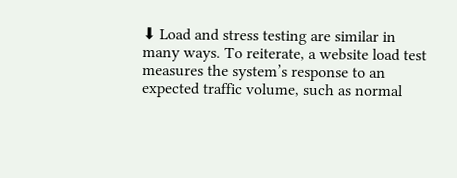⬇ Load and stress testing are similar in many ways. To reiterate, a website load test measures the system’s response to an expected traffic volume, such as normal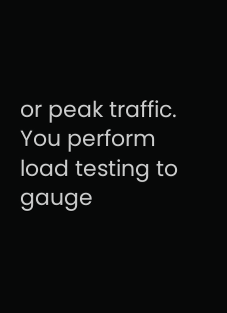or peak traffic. You perform load testing to gauge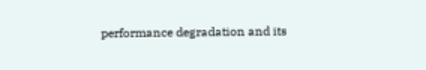performance degradation and its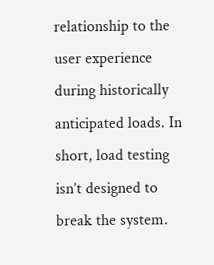relationship to the user experience during historically anticipated loads. In short, load testing isn’t designed to break the system.